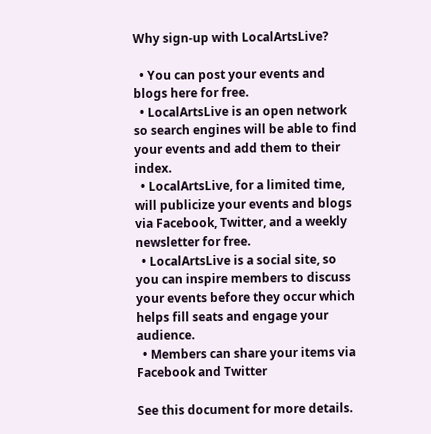Why sign-up with LocalArtsLive?

  • You can post your events and blogs here for free.
  • LocalArtsLive is an open network so search engines will be able to find your events and add them to their index.
  • LocalArtsLive, for a limited time, will publicize your events and blogs via Facebook, Twitter, and a weekly newsletter for free.
  • LocalArtsLive is a social site, so you can inspire members to discuss your events before they occur which helps fill seats and engage your audience.
  • Members can share your items via Facebook and Twitter

See this document for more details.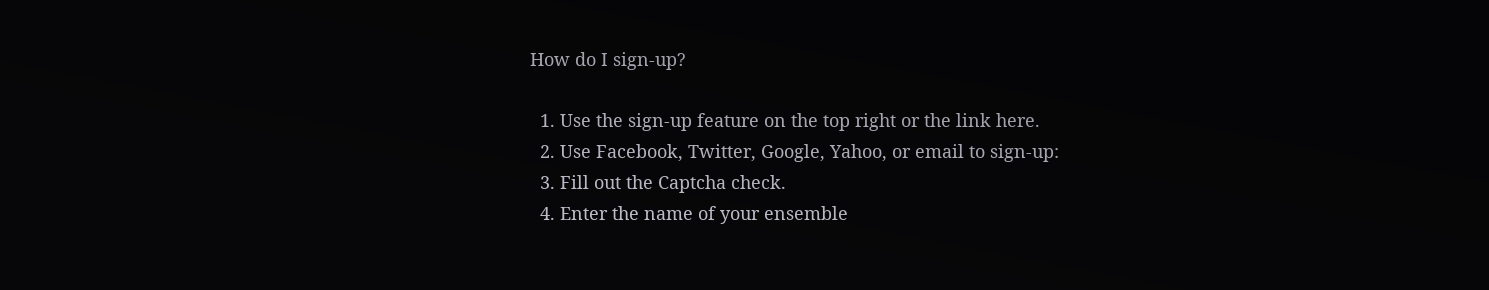How do I sign-up?

  1. Use the sign-up feature on the top right or the link here.
  2. Use Facebook, Twitter, Google, Yahoo, or email to sign-up:
  3. Fill out the Captcha check.
  4. Enter the name of your ensemble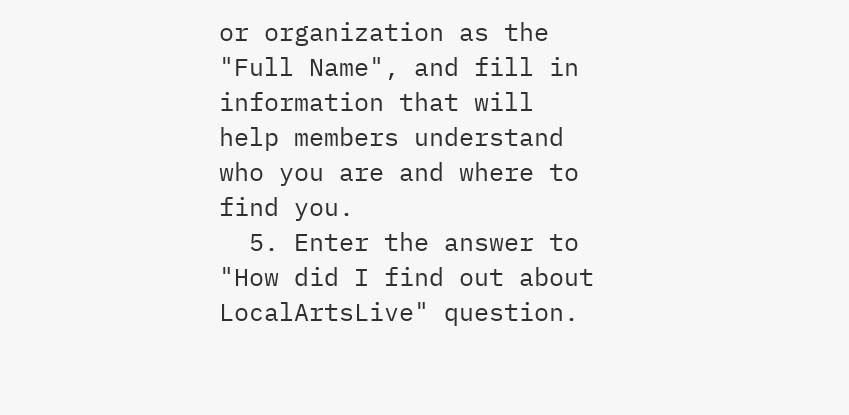or organization as the "Full Name", and fill in information that will help members understand who you are and where to find you.
  5. Enter the answer to "How did I find out about LocalArtsLive" question.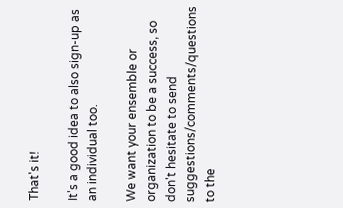That's it!

It's a good idea to also sign-up as an individual too.

We want your ensemble or organization to be a success, so don't hesitate to send suggestions/comments/questions to the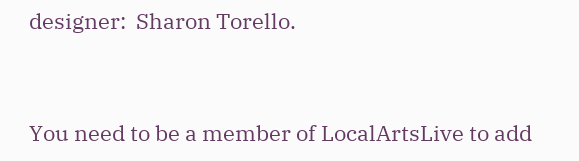designer:  Sharon Torello.


You need to be a member of LocalArtsLive to add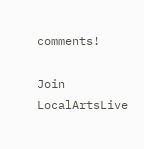comments!

Join LocalArtsLive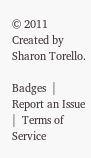© 2011   Created by Sharon Torello.

Badges  |  Report an Issue  |  Terms of Service